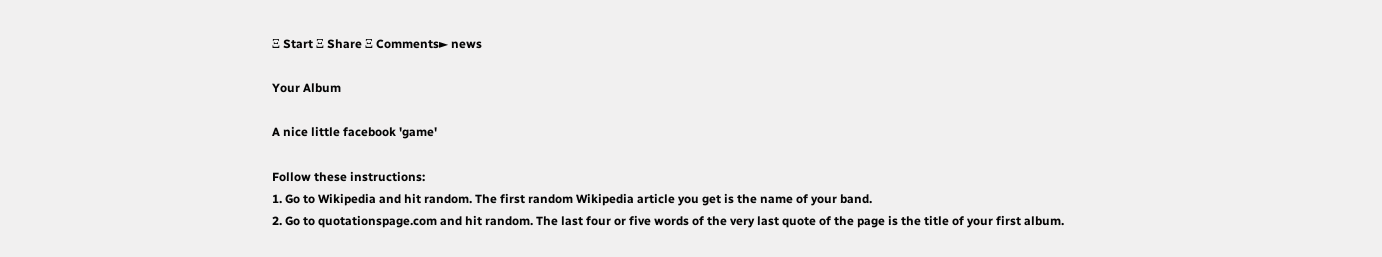Ξ Start Ξ Share Ξ Comments► news

Your Album

A nice little facebook 'game'

Follow these instructions:
1. Go to Wikipedia and hit random. The first random Wikipedia article you get is the name of your band.
2. Go to quotationspage.com and hit random. The last four or five words of the very last quote of the page is the title of your first album.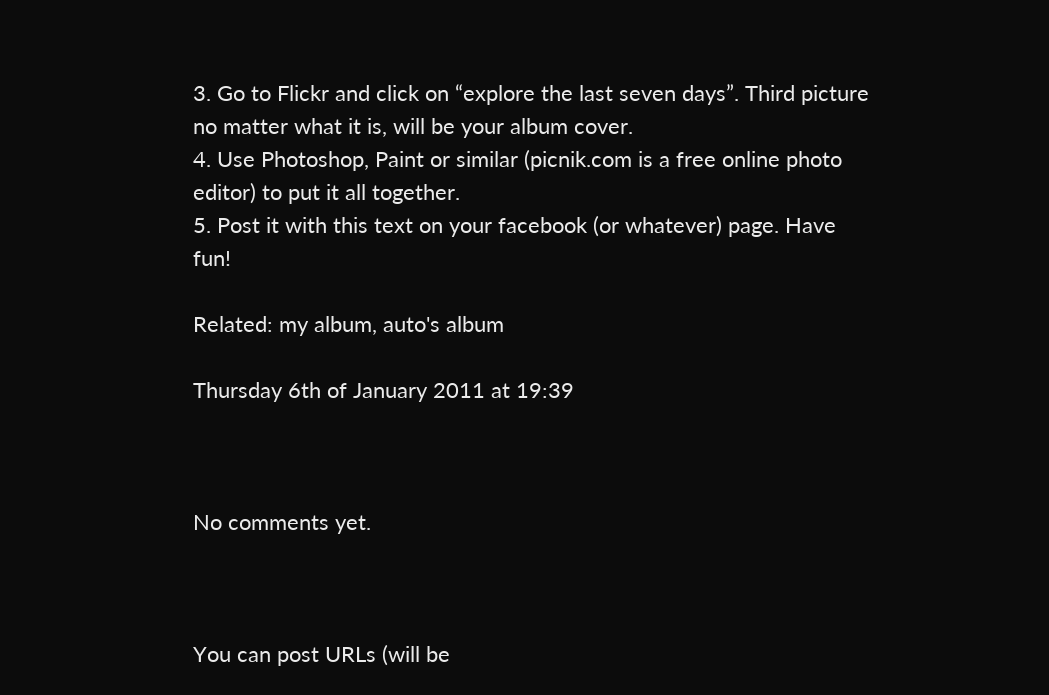3. Go to Flickr and click on “explore the last seven days”. Third picture no matter what it is, will be your album cover.
4. Use Photoshop, Paint or similar (picnik.com is a free online photo editor) to put it all together.
5. Post it with this text on your facebook (or whatever) page. Have fun!

Related: my album, auto's album

Thursday 6th of January 2011 at 19:39



No comments yet.



You can post URLs (will be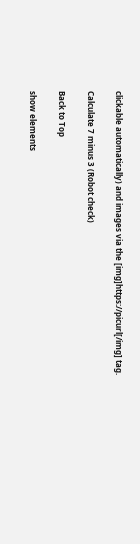clickable automatically) and images via the [img]https://picurl[/img] tag.

Calculate 7 minus 3 (Robot check)

Back to Top

show elements